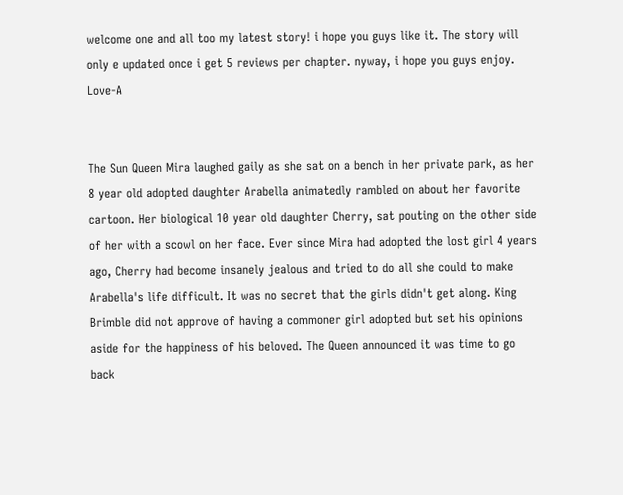welcome one and all too my latest story! i hope you guys like it. The story will only e updated once i get 5 reviews per chapter. nyway, i hope you guys enjoy. Love-A


The Sun Queen Mira laughed gaily as she sat on a bench in her private park, as her 8 year old adopted daughter Arabella animatedly rambled on about her favorite cartoon. Her biological 10 year old daughter Cherry, sat pouting on the other side of her with a scowl on her face. Ever since Mira had adopted the lost girl 4 years ago, Cherry had become insanely jealous and tried to do all she could to make Arabella's life difficult. It was no secret that the girls didn't get along. King Brimble did not approve of having a commoner girl adopted but set his opinions aside for the happiness of his beloved. The Queen announced it was time to go back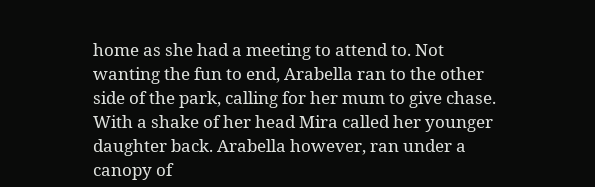home as she had a meeting to attend to. Not wanting the fun to end, Arabella ran to the other side of the park, calling for her mum to give chase. With a shake of her head Mira called her younger daughter back. Arabella however, ran under a canopy of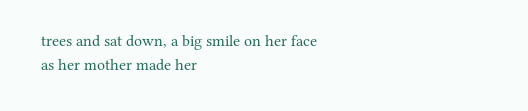trees and sat down, a big smile on her face as her mother made her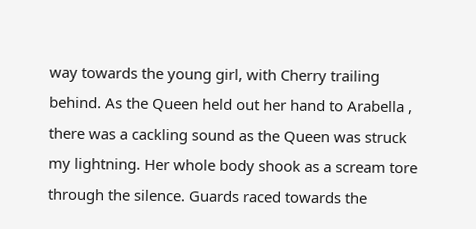way towards the young girl, with Cherry trailing behind. As the Queen held out her hand to Arabella , there was a cackling sound as the Queen was struck my lightning. Her whole body shook as a scream tore through the silence. Guards raced towards the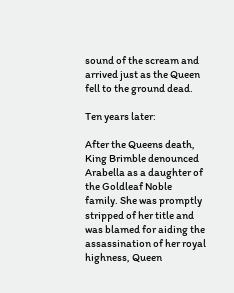sound of the scream and arrived just as the Queen fell to the ground dead.

Ten years later:

After the Queens death, King Brimble denounced Arabella as a daughter of the Goldleaf Noble family. She was promptly stripped of her title and was blamed for aiding the assassination of her royal highness, Queen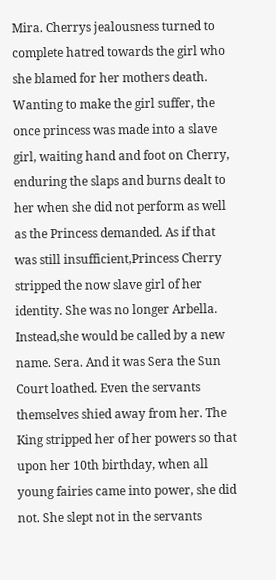Mira. Cherrys jealousness turned to complete hatred towards the girl who she blamed for her mothers death. Wanting to make the girl suffer, the once princess was made into a slave girl, waiting hand and foot on Cherry, enduring the slaps and burns dealt to her when she did not perform as well as the Princess demanded. As if that was still insufficient,Princess Cherry stripped the now slave girl of her identity. She was no longer Arbella. Instead,she would be called by a new name. Sera. And it was Sera the Sun Court loathed. Even the servants themselves shied away from her. The King stripped her of her powers so that upon her 10th birthday, when all young fairies came into power, she did not. She slept not in the servants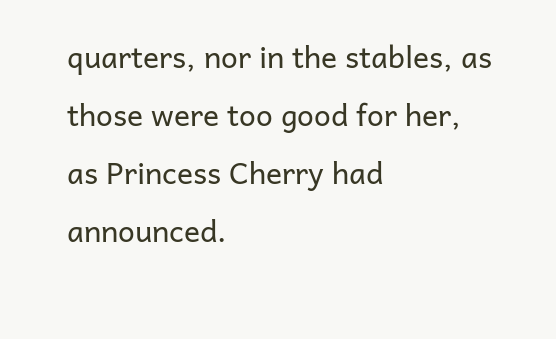quarters, nor in the stables, as those were too good for her, as Princess Cherry had announced.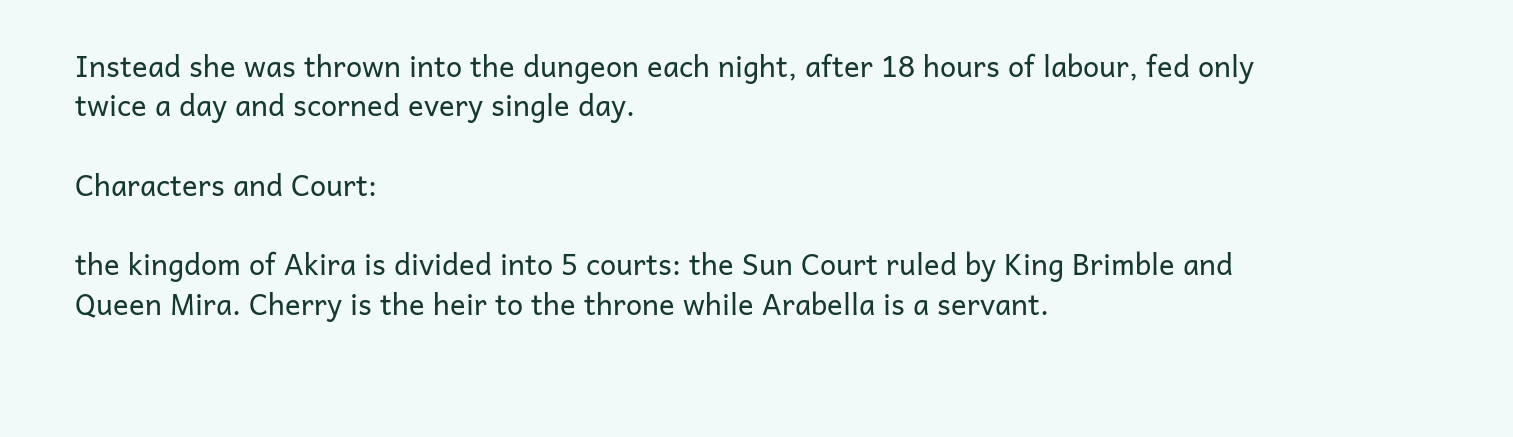Instead she was thrown into the dungeon each night, after 18 hours of labour, fed only twice a day and scorned every single day.

Characters and Court:

the kingdom of Akira is divided into 5 courts: the Sun Court ruled by King Brimble and Queen Mira. Cherry is the heir to the throne while Arabella is a servant.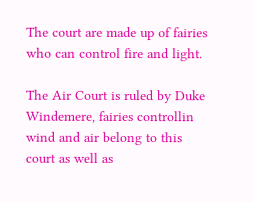The court are made up of fairies who can control fire and light.

The Air Court is ruled by Duke Windemere, fairies controllin wind and air belong to this court as well as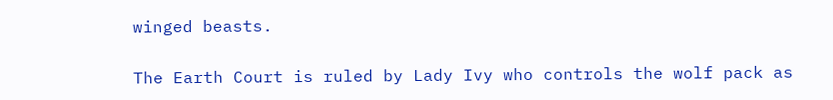winged beasts.

The Earth Court is ruled by Lady Ivy who controls the wolf pack as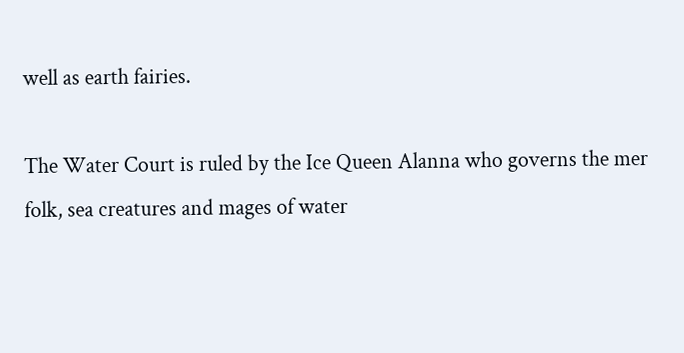well as earth fairies.

The Water Court is ruled by the Ice Queen Alanna who governs the mer folk, sea creatures and mages of water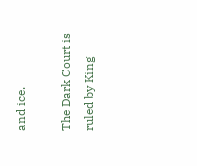and ice.

The Dark Court is ruled by King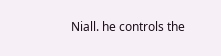Niall. he controls the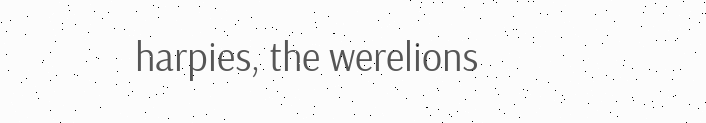harpies, the werelions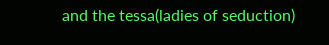and the tessa(ladies of seduction)